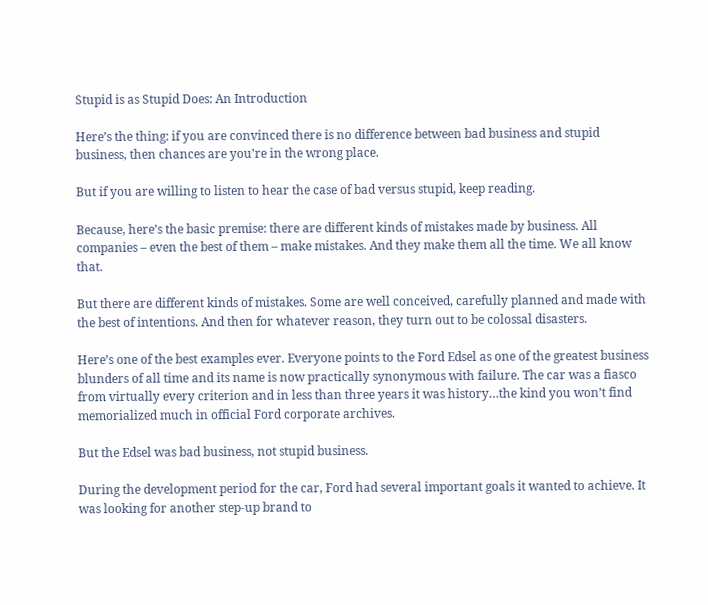Stupid is as Stupid Does: An Introduction

Here’s the thing: if you are convinced there is no difference between bad business and stupid business, then chances are you’re in the wrong place.

But if you are willing to listen to hear the case of bad versus stupid, keep reading.

Because, here’s the basic premise: there are different kinds of mistakes made by business. All companies – even the best of them – make mistakes. And they make them all the time. We all know that.

But there are different kinds of mistakes. Some are well conceived, carefully planned and made with the best of intentions. And then for whatever reason, they turn out to be colossal disasters.

Here’s one of the best examples ever. Everyone points to the Ford Edsel as one of the greatest business blunders of all time and its name is now practically synonymous with failure. The car was a fiasco from virtually every criterion and in less than three years it was history…the kind you won’t find memorialized much in official Ford corporate archives.

But the Edsel was bad business, not stupid business.

During the development period for the car, Ford had several important goals it wanted to achieve. It was looking for another step-up brand to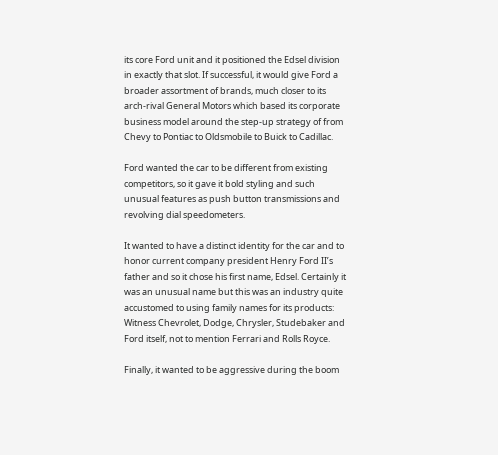its core Ford unit and it positioned the Edsel division in exactly that slot. If successful, it would give Ford a broader assortment of brands, much closer to its arch-rival General Motors which based its corporate business model around the step-up strategy of from Chevy to Pontiac to Oldsmobile to Buick to Cadillac.

Ford wanted the car to be different from existing competitors, so it gave it bold styling and such unusual features as push button transmissions and revolving dial speedometers.

It wanted to have a distinct identity for the car and to honor current company president Henry Ford II’s father and so it chose his first name, Edsel. Certainly it was an unusual name but this was an industry quite accustomed to using family names for its products: Witness Chevrolet, Dodge, Chrysler, Studebaker and Ford itself, not to mention Ferrari and Rolls Royce.

Finally, it wanted to be aggressive during the boom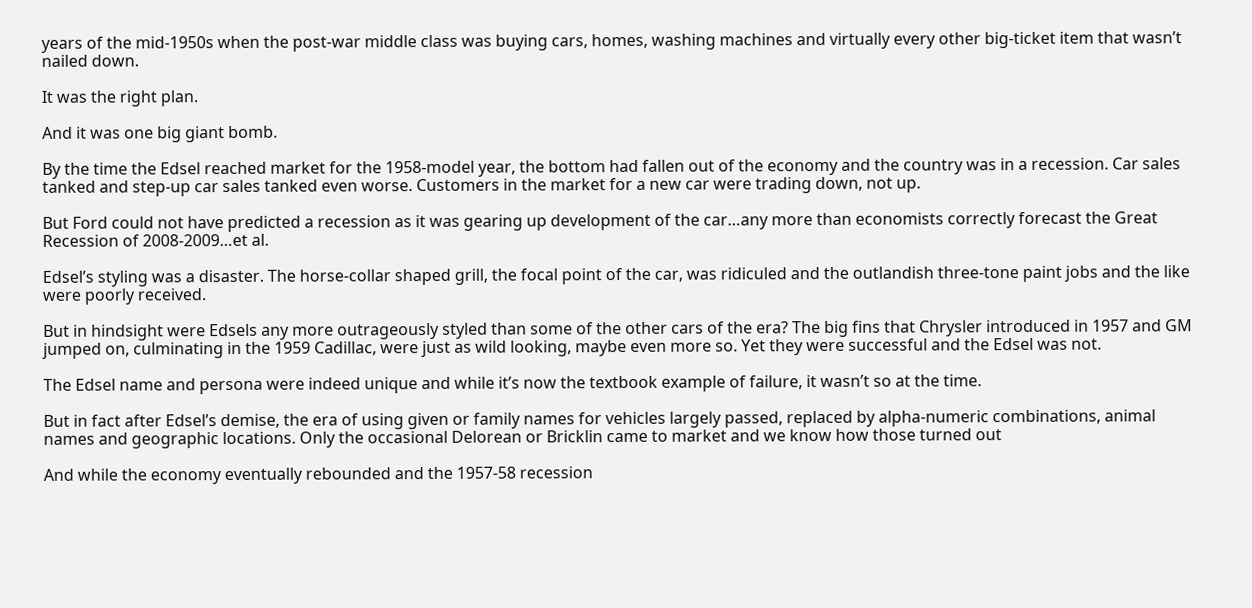years of the mid-1950s when the post-war middle class was buying cars, homes, washing machines and virtually every other big-ticket item that wasn’t nailed down.

It was the right plan.

And it was one big giant bomb.

By the time the Edsel reached market for the 1958-model year, the bottom had fallen out of the economy and the country was in a recession. Car sales tanked and step-up car sales tanked even worse. Customers in the market for a new car were trading down, not up.

But Ford could not have predicted a recession as it was gearing up development of the car…any more than economists correctly forecast the Great Recession of 2008-2009…et al.

Edsel’s styling was a disaster. The horse-collar shaped grill, the focal point of the car, was ridiculed and the outlandish three-tone paint jobs and the like were poorly received.

But in hindsight were Edsels any more outrageously styled than some of the other cars of the era? The big fins that Chrysler introduced in 1957 and GM jumped on, culminating in the 1959 Cadillac, were just as wild looking, maybe even more so. Yet they were successful and the Edsel was not.

The Edsel name and persona were indeed unique and while it’s now the textbook example of failure, it wasn’t so at the time.

But in fact after Edsel’s demise, the era of using given or family names for vehicles largely passed, replaced by alpha-numeric combinations, animal names and geographic locations. Only the occasional Delorean or Bricklin came to market and we know how those turned out

And while the economy eventually rebounded and the 1957-58 recession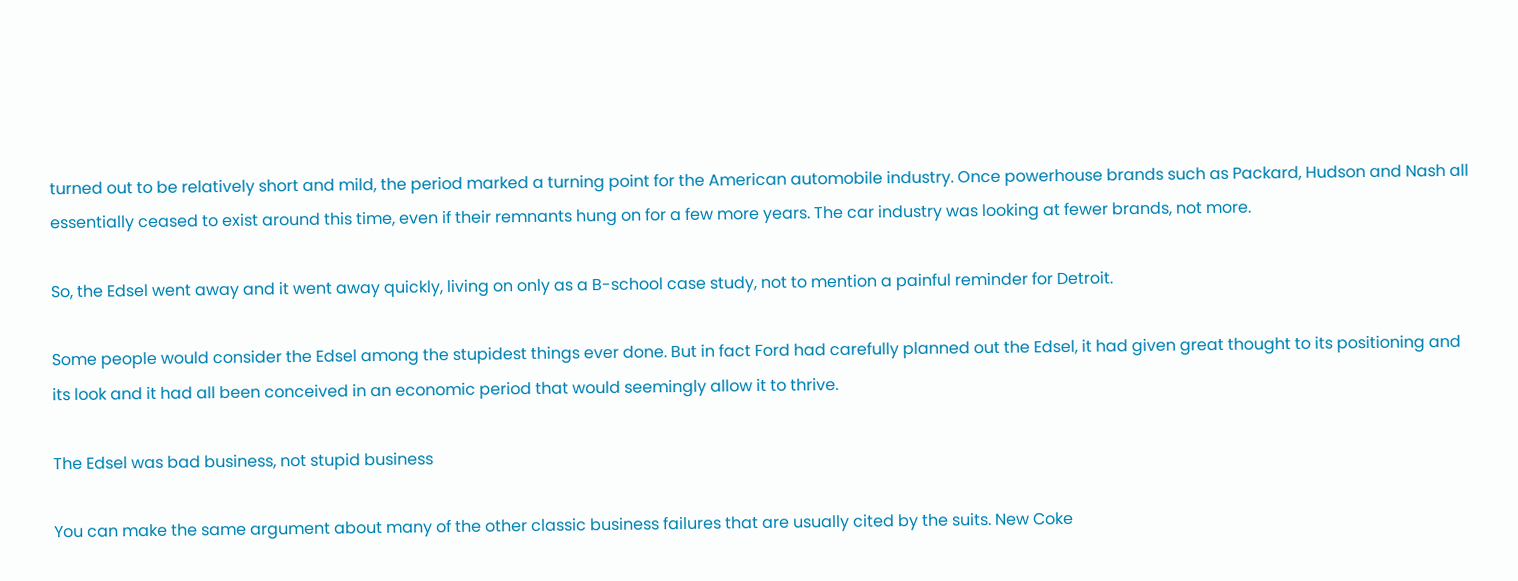turned out to be relatively short and mild, the period marked a turning point for the American automobile industry. Once powerhouse brands such as Packard, Hudson and Nash all essentially ceased to exist around this time, even if their remnants hung on for a few more years. The car industry was looking at fewer brands, not more.

So, the Edsel went away and it went away quickly, living on only as a B-school case study, not to mention a painful reminder for Detroit.

Some people would consider the Edsel among the stupidest things ever done. But in fact Ford had carefully planned out the Edsel, it had given great thought to its positioning and its look and it had all been conceived in an economic period that would seemingly allow it to thrive.

The Edsel was bad business, not stupid business

You can make the same argument about many of the other classic business failures that are usually cited by the suits. New Coke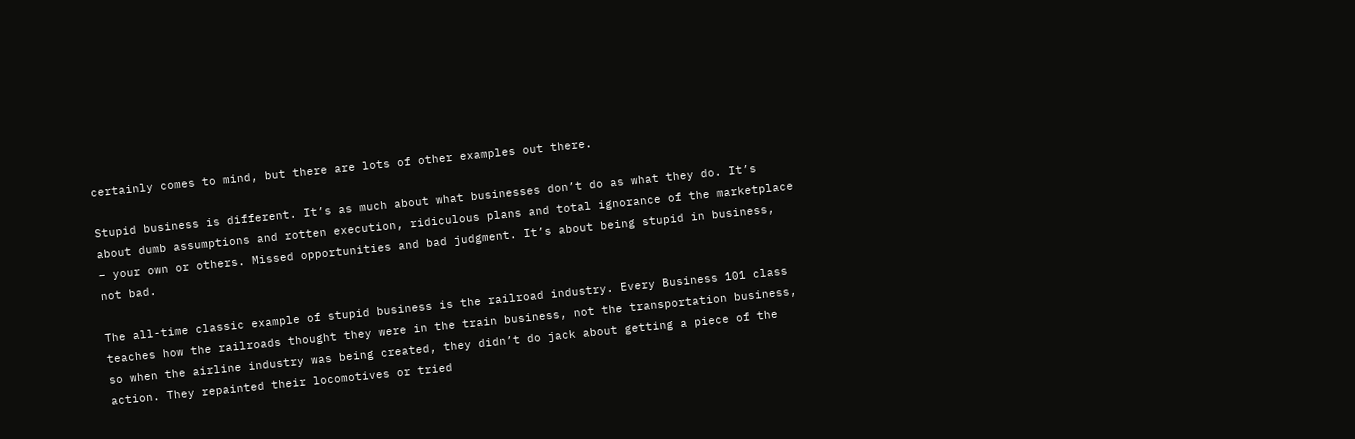certainly comes to mind, but there are lots of other examples out there.

Stupid business is different. It’s as much about what businesses don’t do as what they do. It’s about dumb assumptions and rotten execution, ridiculous plans and total ignorance of the marketplace – your own or others. Missed opportunities and bad judgment. It’s about being stupid in business, not bad.

The all-time classic example of stupid business is the railroad industry. Every Business 101 class teaches how the railroads thought they were in the train business, not the transportation business, so when the airline industry was being created, they didn’t do jack about getting a piece of the action. They repainted their locomotives or tried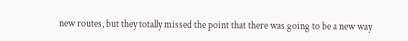new routes, but they totally missed the point that there was going to be a new way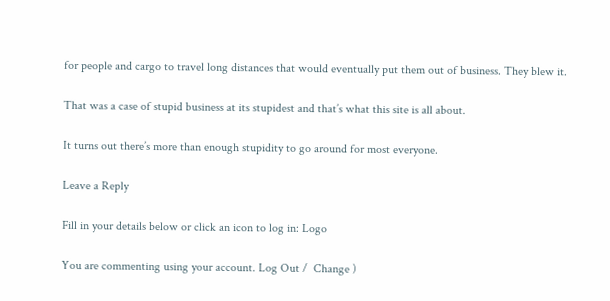for people and cargo to travel long distances that would eventually put them out of business. They blew it.

That was a case of stupid business at its stupidest and that’s what this site is all about.

It turns out there’s more than enough stupidity to go around for most everyone.

Leave a Reply

Fill in your details below or click an icon to log in: Logo

You are commenting using your account. Log Out /  Change )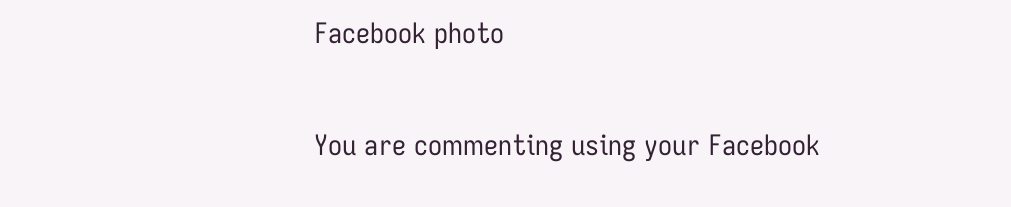Facebook photo

You are commenting using your Facebook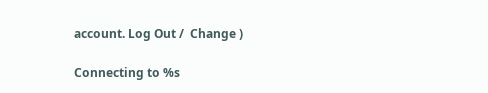account. Log Out /  Change )

Connecting to %s